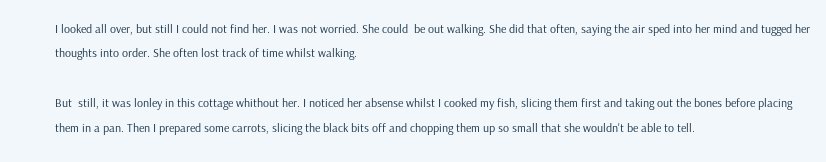I looked all over, but still I could not find her. I was not worried. She could  be out walking. She did that often, saying the air sped into her mind and tugged her thoughts into order. She often lost track of time whilst walking.

But  still, it was lonley in this cottage whithout her. I noticed her absense whilst I cooked my fish, slicing them first and taking out the bones before placing them in a pan. Then I prepared some carrots, slicing the black bits off and chopping them up so small that she wouldn't be able to tell.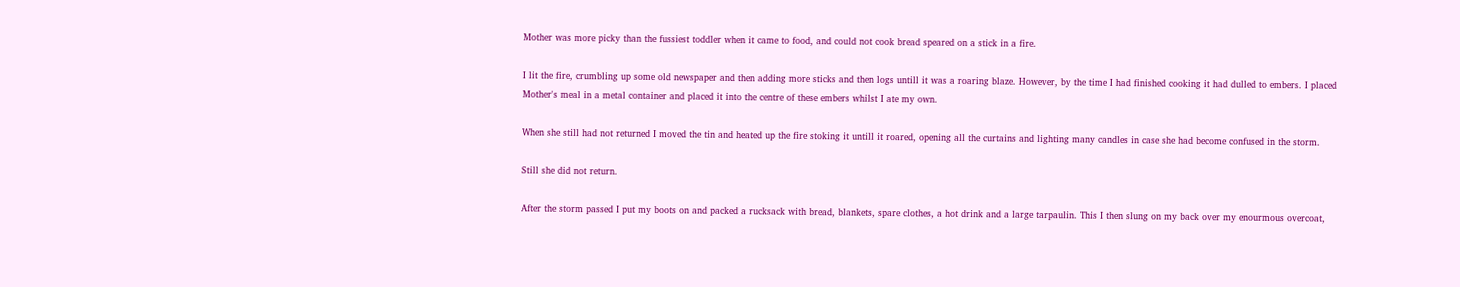Mother was more picky than the fussiest toddler when it came to food, and could not cook bread speared on a stick in a fire.

I lit the fire, crumbling up some old newspaper and then adding more sticks and then logs untill it was a roaring blaze. However, by the time I had finished cooking it had dulled to embers. I placed Mother's meal in a metal container and placed it into the centre of these embers whilst I ate my own.

When she still had not returned I moved the tin and heated up the fire stoking it untill it roared, opening all the curtains and lighting many candles in case she had become confused in the storm.

Still she did not return.

After the storm passed I put my boots on and packed a rucksack with bread, blankets, spare clothes, a hot drink and a large tarpaulin. This I then slung on my back over my enourmous overcoat,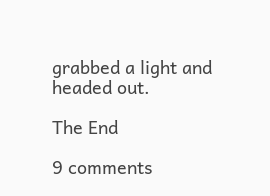grabbed a light and headed out.

The End

9 comments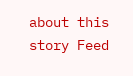about this story Feed